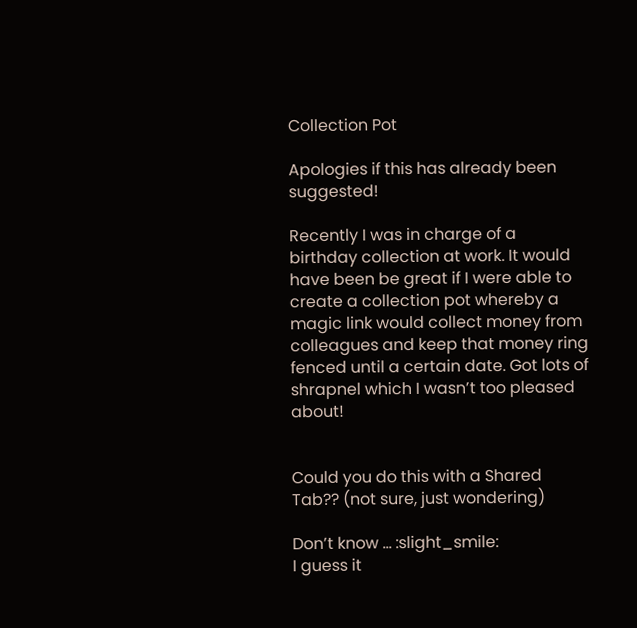Collection Pot

Apologies if this has already been suggested!

Recently I was in charge of a birthday collection at work. It would have been be great if I were able to create a collection pot whereby a magic link would collect money from colleagues and keep that money ring fenced until a certain date. Got lots of shrapnel which I wasn’t too pleased about!


Could you do this with a Shared Tab?? (not sure, just wondering)

Don’t know … :slight_smile:
I guess it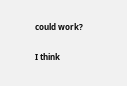could work?

I think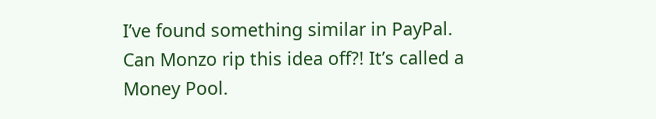I’ve found something similar in PayPal. Can Monzo rip this idea off?! It’s called a Money Pool.